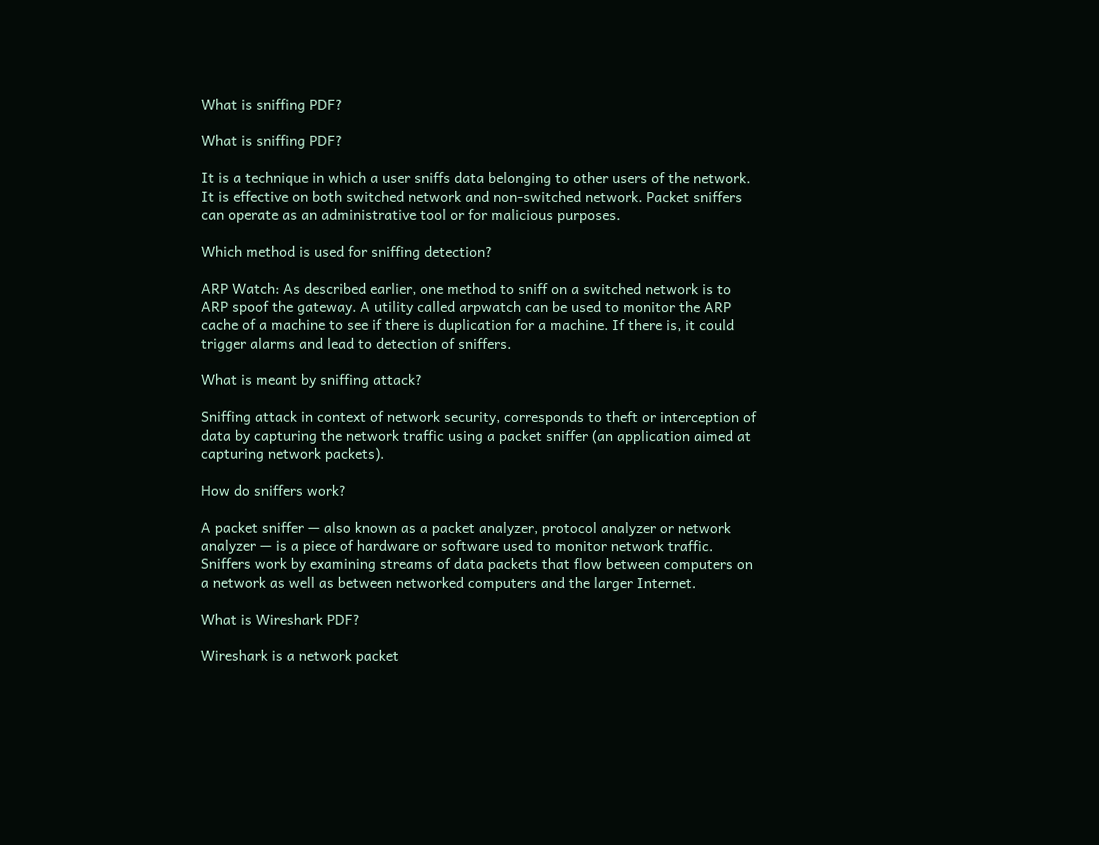What is sniffing PDF?

What is sniffing PDF?

It is a technique in which a user sniffs data belonging to other users of the network. It is effective on both switched network and non-switched network. Packet sniffers can operate as an administrative tool or for malicious purposes.

Which method is used for sniffing detection?

ARP Watch: As described earlier, one method to sniff on a switched network is to ARP spoof the gateway. A utility called arpwatch can be used to monitor the ARP cache of a machine to see if there is duplication for a machine. If there is, it could trigger alarms and lead to detection of sniffers.

What is meant by sniffing attack?

Sniffing attack in context of network security, corresponds to theft or interception of data by capturing the network traffic using a packet sniffer (an application aimed at capturing network packets).

How do sniffers work?

A packet sniffer — also known as a packet analyzer, protocol analyzer or network analyzer — is a piece of hardware or software used to monitor network traffic. Sniffers work by examining streams of data packets that flow between computers on a network as well as between networked computers and the larger Internet.

What is Wireshark PDF?

Wireshark is a network packet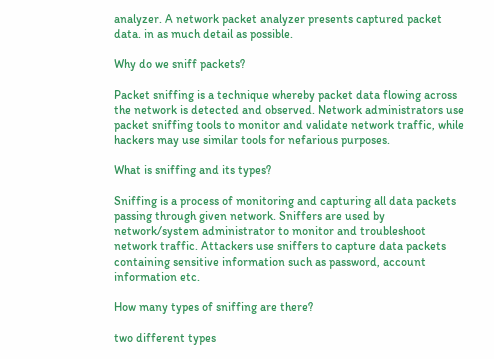analyzer. A network packet analyzer presents captured packet data. in as much detail as possible.

Why do we sniff packets?

Packet sniffing is a technique whereby packet data flowing across the network is detected and observed. Network administrators use packet sniffing tools to monitor and validate network traffic, while hackers may use similar tools for nefarious purposes.

What is sniffing and its types?

Sniffing is a process of monitoring and capturing all data packets passing through given network. Sniffers are used by network/system administrator to monitor and troubleshoot network traffic. Attackers use sniffers to capture data packets containing sensitive information such as password, account information etc.

How many types of sniffing are there?

two different types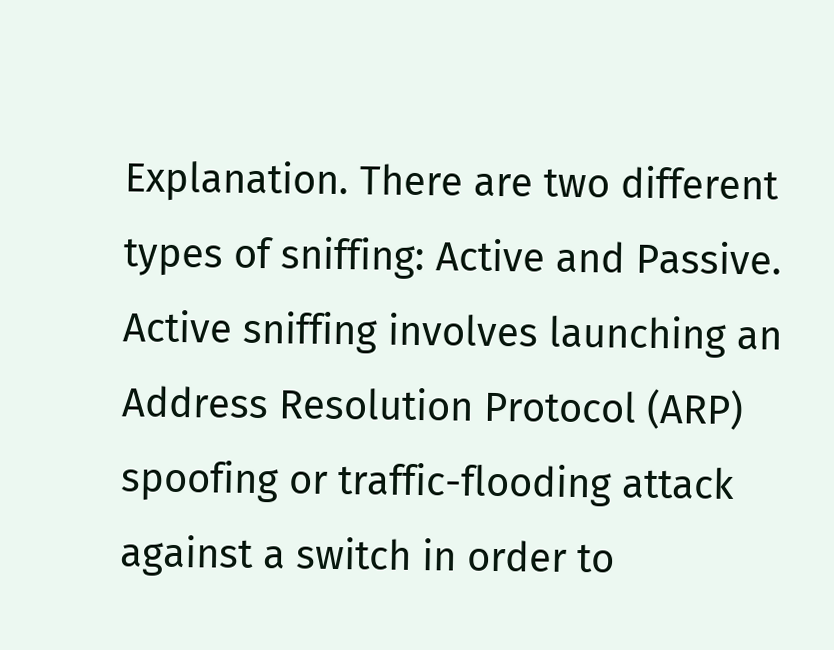Explanation. There are two different types of sniffing: Active and Passive. Active sniffing involves launching an Address Resolution Protocol (ARP) spoofing or traffic-flooding attack against a switch in order to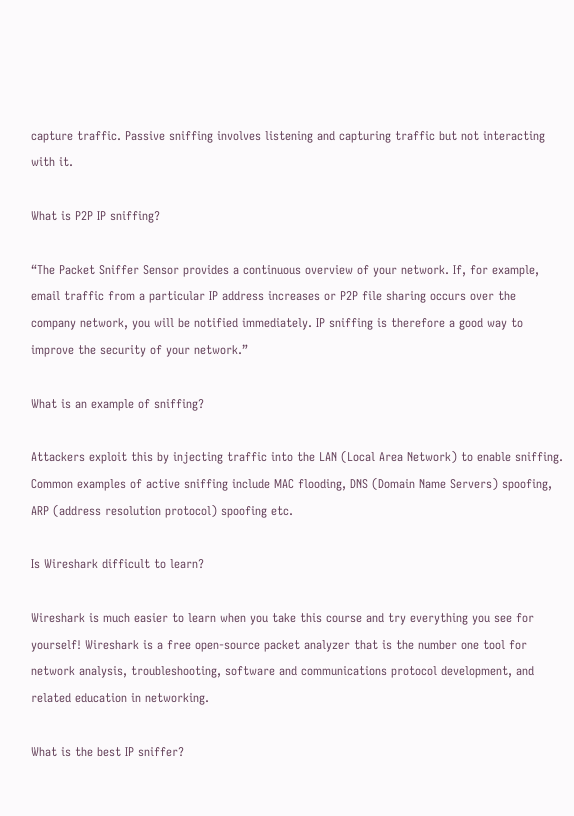capture traffic. Passive sniffing involves listening and capturing traffic but not interacting with it.

What is P2P IP sniffing?

“The Packet Sniffer Sensor provides a continuous overview of your network. If, for example, email traffic from a particular IP address increases or P2P file sharing occurs over the company network, you will be notified immediately. IP sniffing is therefore a good way to improve the security of your network.”

What is an example of sniffing?

Attackers exploit this by injecting traffic into the LAN (Local Area Network) to enable sniffing. Common examples of active sniffing include MAC flooding, DNS (Domain Name Servers) spoofing, ARP (address resolution protocol) spoofing etc.

Is Wireshark difficult to learn?

Wireshark is much easier to learn when you take this course and try everything you see for yourself! Wireshark is a free open-source packet analyzer that is the number one tool for network analysis, troubleshooting, software and communications protocol development, and related education in networking.

What is the best IP sniffer?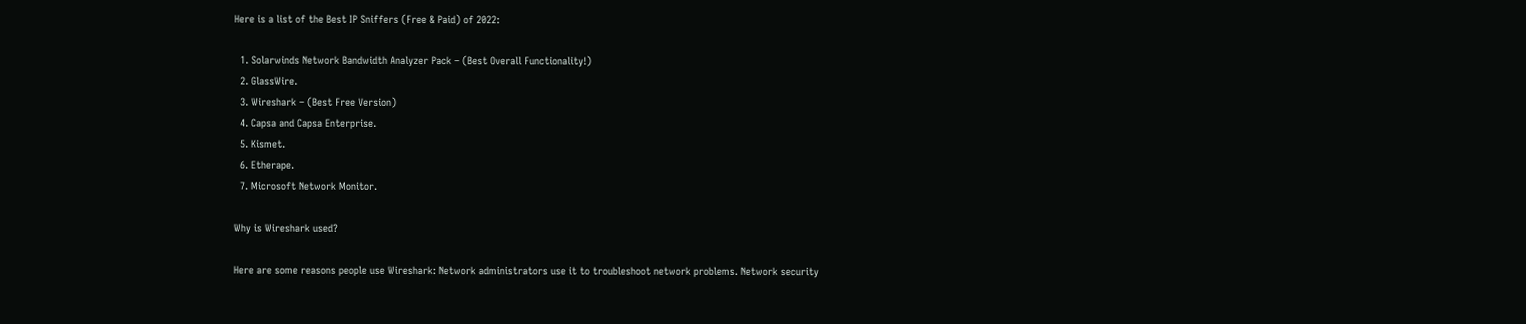Here is a list of the Best IP Sniffers (Free & Paid) of 2022:

  1. Solarwinds Network Bandwidth Analyzer Pack – (Best Overall Functionality!)
  2. GlassWire.
  3. Wireshark – (Best Free Version)
  4. Capsa and Capsa Enterprise.
  5. Kismet.
  6. Etherape.
  7. Microsoft Network Monitor.

Why is Wireshark used?

Here are some reasons people use Wireshark: Network administrators use it to troubleshoot network problems. Network security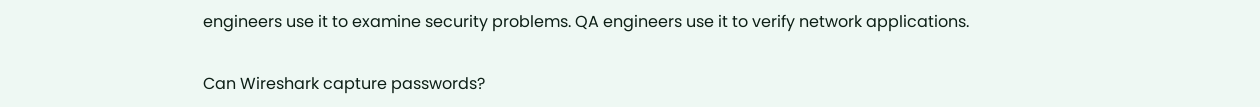engineers use it to examine security problems. QA engineers use it to verify network applications.

Can Wireshark capture passwords?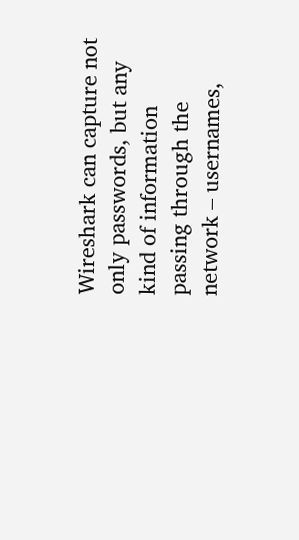Wireshark can capture not only passwords, but any kind of information passing through the network – usernames,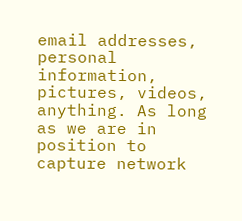email addresses, personal information, pictures, videos, anything. As long as we are in position to capture network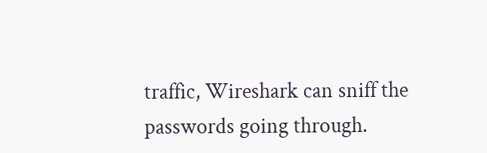traffic, Wireshark can sniff the passwords going through.